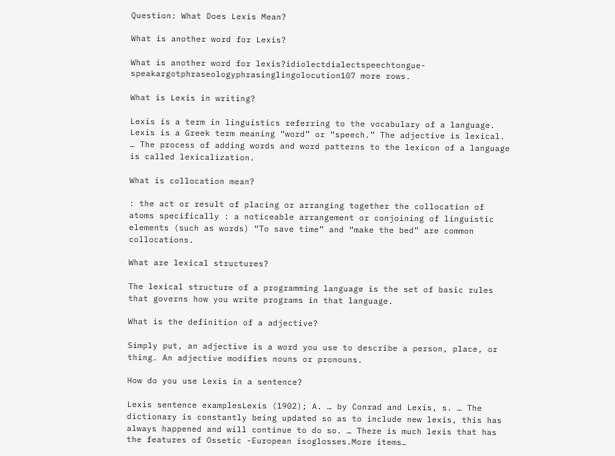Question: What Does Lexis Mean?

What is another word for Lexis?

What is another word for lexis?idiolectdialectspeechtongue-speakargotphraseologyphrasinglingolocution107 more rows.

What is Lexis in writing?

Lexis is a term in linguistics referring to the vocabulary of a language. Lexis is a Greek term meaning “word” or “speech.” The adjective is lexical. … The process of adding words and word patterns to the lexicon of a language is called lexicalization.

What is collocation mean?

: the act or result of placing or arranging together the collocation of atoms specifically : a noticeable arrangement or conjoining of linguistic elements (such as words) “To save time” and “make the bed” are common collocations.

What are lexical structures?

The lexical structure of a programming language is the set of basic rules that governs how you write programs in that language.

What is the definition of a adjective?

Simply put, an adjective is a word you use to describe a person, place, or thing. An adjective modifies nouns or pronouns.

How do you use Lexis in a sentence?

Lexis sentence examplesLexis (1902); A. … by Conrad and Lexis, s. … The dictionary is constantly being updated so as to include new lexis, this has always happened and will continue to do so. … There is much lexis that has the features of Ossetic -European isoglosses.More items…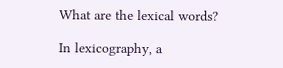What are the lexical words?

In lexicography, a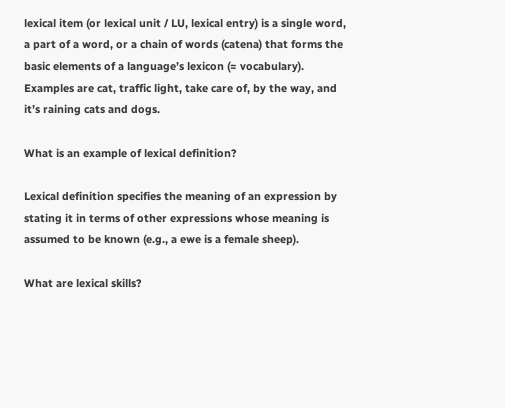lexical item (or lexical unit / LU, lexical entry) is a single word, a part of a word, or a chain of words (catena) that forms the basic elements of a language’s lexicon (≈ vocabulary). Examples are cat, traffic light, take care of, by the way, and it’s raining cats and dogs.

What is an example of lexical definition?

Lexical definition specifies the meaning of an expression by stating it in terms of other expressions whose meaning is assumed to be known (e.g., a ewe is a female sheep).

What are lexical skills?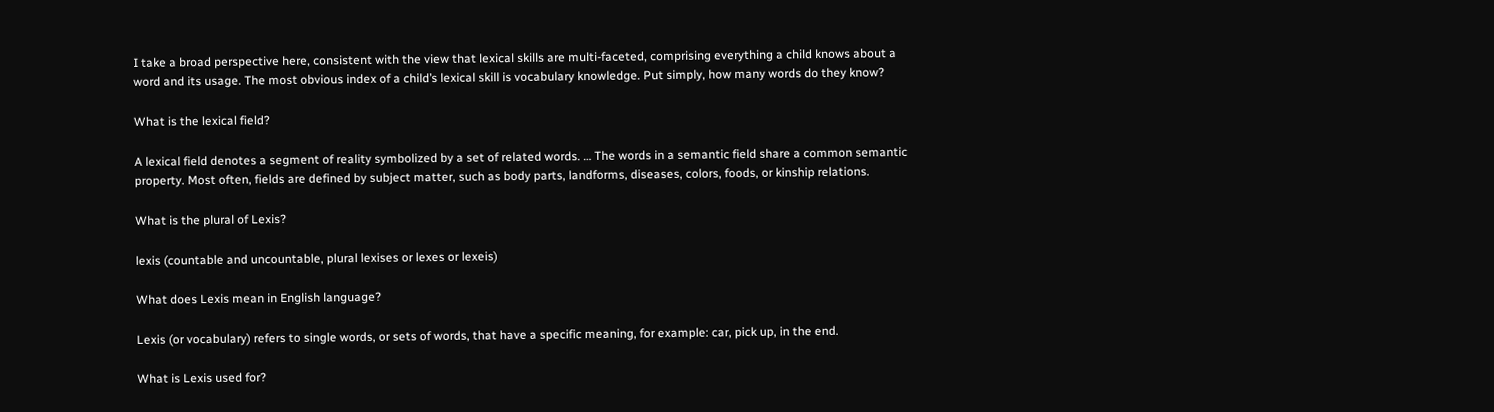I take a broad perspective here, consistent with the view that lexical skills are multi-faceted, comprising everything a child knows about a word and its usage. The most obvious index of a child’s lexical skill is vocabulary knowledge. Put simply, how many words do they know?

What is the lexical field?

A lexical field denotes a segment of reality symbolized by a set of related words. … The words in a semantic field share a common semantic property. Most often, fields are defined by subject matter, such as body parts, landforms, diseases, colors, foods, or kinship relations.

What is the plural of Lexis?

lexis (countable and uncountable, plural lexises or lexes or lexeis)

What does Lexis mean in English language?

Lexis (or vocabulary) refers to single words, or sets of words, that have a specific meaning, for example: car, pick up, in the end.

What is Lexis used for?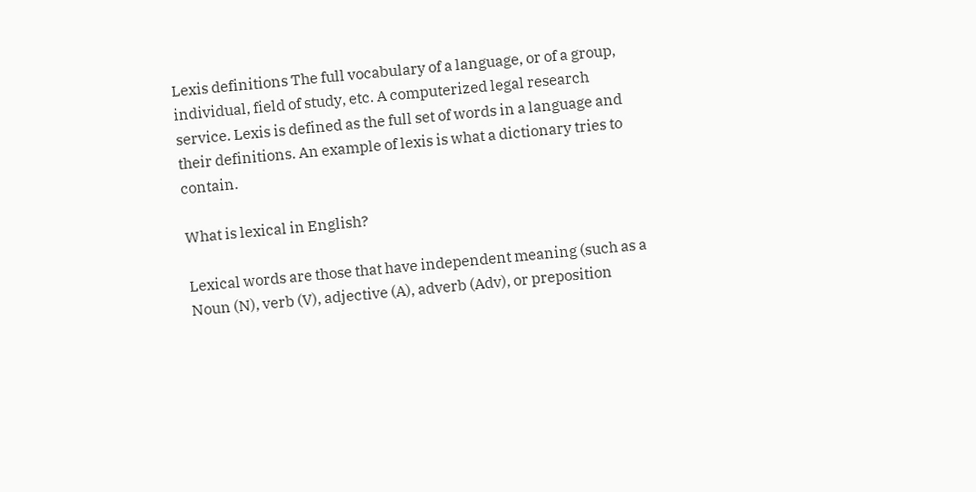Lexis definitions The full vocabulary of a language, or of a group, individual, field of study, etc. A computerized legal research service. Lexis is defined as the full set of words in a language and their definitions. An example of lexis is what a dictionary tries to contain.

What is lexical in English?

Lexical words are those that have independent meaning (such as a Noun (N), verb (V), adjective (A), adverb (Adv), or preposition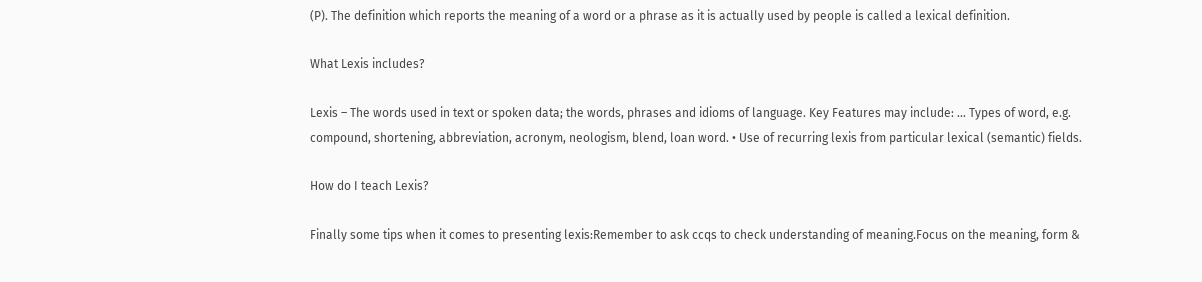(P). The definition which reports the meaning of a word or a phrase as it is actually used by people is called a lexical definition.

What Lexis includes?

Lexis – The words used in text or spoken data; the words, phrases and idioms of language. Key Features may include: … Types of word, e.g. compound, shortening, abbreviation, acronym, neologism, blend, loan word. • Use of recurring lexis from particular lexical (semantic) fields.

How do I teach Lexis?

Finally some tips when it comes to presenting lexis:Remember to ask ccqs to check understanding of meaning.Focus on the meaning, form &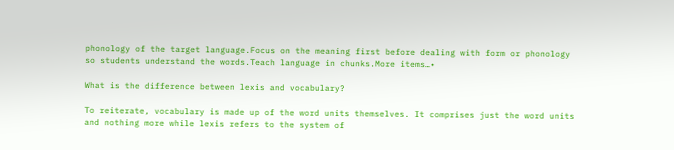phonology of the target language.Focus on the meaning first before dealing with form or phonology so students understand the words.Teach language in chunks.More items…•

What is the difference between lexis and vocabulary?

To reiterate, vocabulary is made up of the word units themselves. It comprises just the word units and nothing more while lexis refers to the system of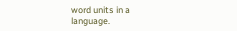word units in a language.